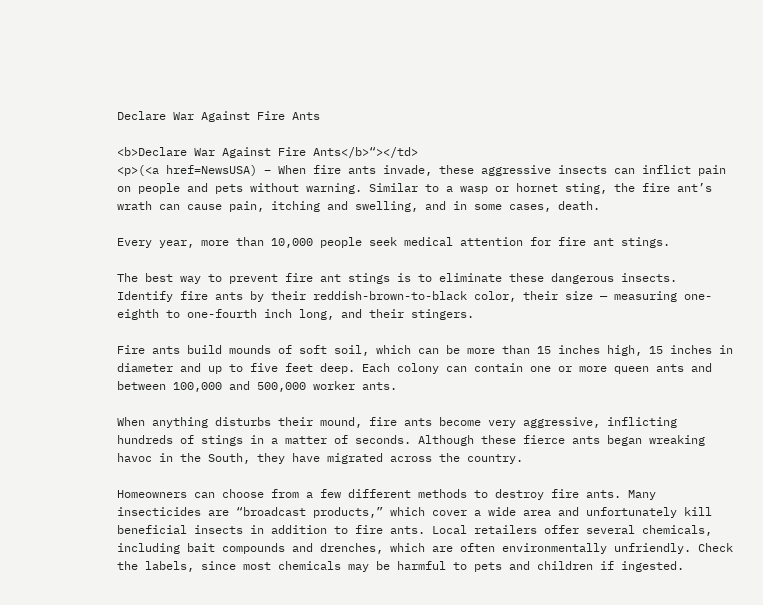Declare War Against Fire Ants

<b>Declare War Against Fire Ants</b>“></td>
<p>(<a href=NewsUSA) – When fire ants invade, these aggressive insects can inflict pain on people and pets without warning. Similar to a wasp or hornet sting, the fire ant’s wrath can cause pain, itching and swelling, and in some cases, death.

Every year, more than 10,000 people seek medical attention for fire ant stings.

The best way to prevent fire ant stings is to eliminate these dangerous insects. Identify fire ants by their reddish-brown-to-black color, their size — measuring one-eighth to one-fourth inch long, and their stingers.

Fire ants build mounds of soft soil, which can be more than 15 inches high, 15 inches in diameter and up to five feet deep. Each colony can contain one or more queen ants and between 100,000 and 500,000 worker ants.

When anything disturbs their mound, fire ants become very aggressive, inflicting hundreds of stings in a matter of seconds. Although these fierce ants began wreaking havoc in the South, they have migrated across the country.

Homeowners can choose from a few different methods to destroy fire ants. Many insecticides are “broadcast products,” which cover a wide area and unfortunately kill beneficial insects in addition to fire ants. Local retailers offer several chemicals, including bait compounds and drenches, which are often environmentally unfriendly. Check the labels, since most chemicals may be harmful to pets and children if ingested.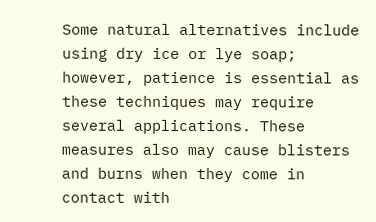Some natural alternatives include using dry ice or lye soap; however, patience is essential as these techniques may require several applications. These measures also may cause blisters and burns when they come in contact with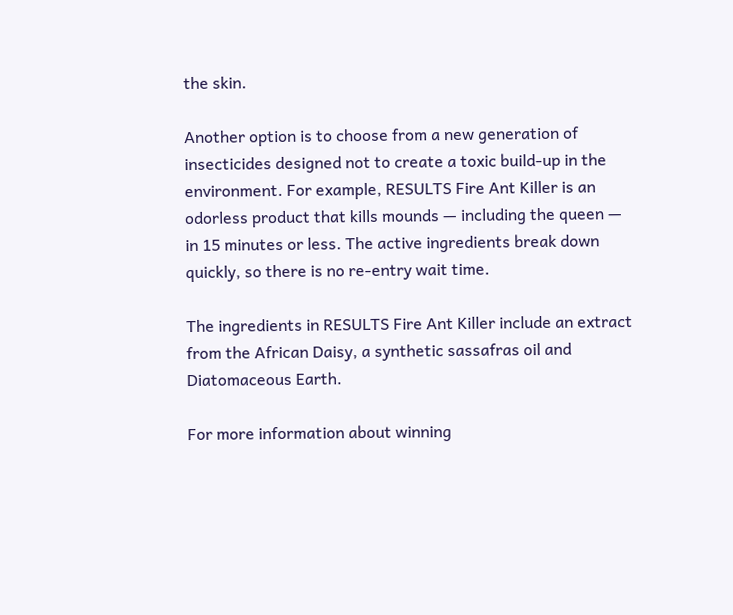the skin.

Another option is to choose from a new generation of insecticides designed not to create a toxic build-up in the environment. For example, RESULTS Fire Ant Killer is an odorless product that kills mounds — including the queen — in 15 minutes or less. The active ingredients break down quickly, so there is no re-entry wait time.

The ingredients in RESULTS Fire Ant Killer include an extract from the African Daisy, a synthetic sassafras oil and Diatomaceous Earth.

For more information about winning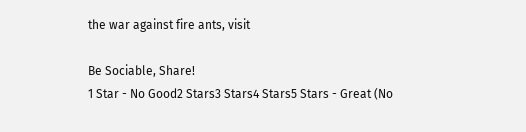the war against fire ants, visit

Be Sociable, Share!
1 Star - No Good2 Stars3 Stars4 Stars5 Stars - Great (No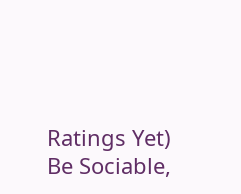Ratings Yet)
Be Sociable,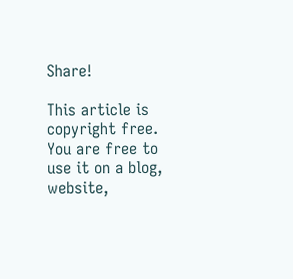Share!

This article is copyright free. You are free to use it on a blog, website,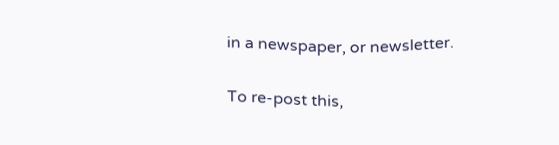in a newspaper, or newsletter.

To re-post this,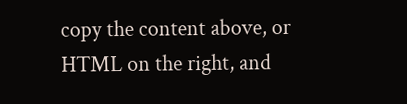copy the content above, or HTML on the right, and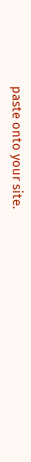paste onto your site.